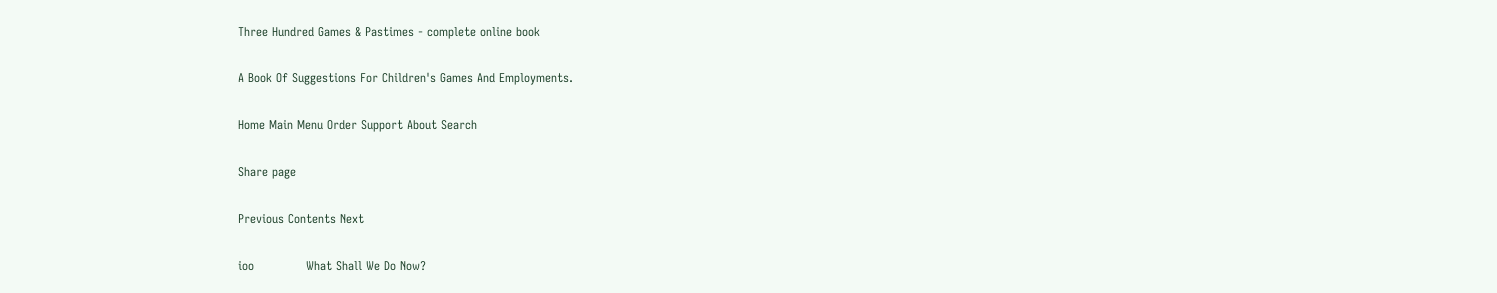Three Hundred Games & Pastimes - complete online book

A Book Of Suggestions For Children's Games And Employments.

Home Main Menu Order Support About Search

Share page

Previous Contents Next

ioo             What Shall We Do Now?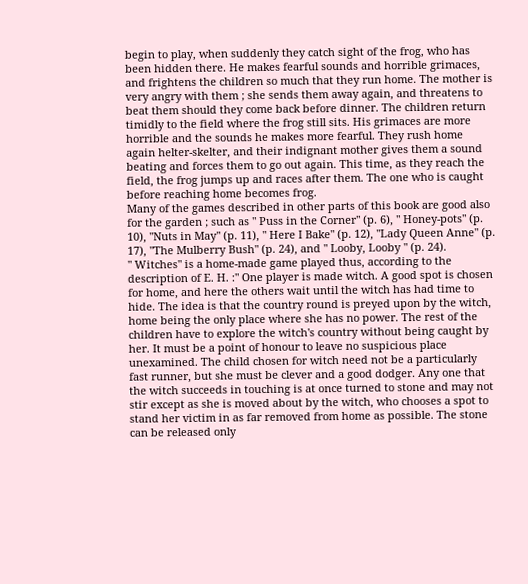begin to play, when suddenly they catch sight of the frog, who has been hidden there. He makes fearful sounds and horrible grimaces, and frightens the children so much that they run home. The mother is very angry with them ; she sends them away again, and threatens to beat them should they come back before dinner. The children return timidly to the field where the frog still sits. His grimaces are more horrible and the sounds he makes more fearful. They rush home again helter-skelter, and their indignant mother gives them a sound beating and forces them to go out again. This time, as they reach the field, the frog jumps up and races after them. The one who is caught before reaching home becomes frog.
Many of the games described in other parts of this book are good also for the garden ; such as " Puss in the Corner" (p. 6), " Honey-pots" (p. 10), "Nuts in May" (p. 11), " Here I Bake" (p. 12), "Lady Queen Anne" (p. 17), "The Mulberry Bush" (p. 24), and " Looby, Looby " (p. 24).
" Witches" is a home-made game played thus, according to the description of E. H. :" One player is made witch. A good spot is chosen for home, and here the others wait until the witch has had time to hide. The idea is that the country round is preyed upon by the witch, home being the only place where she has no power. The rest of the children have to explore the witch's country without being caught by her. It must be a point of honour to leave no suspicious place unexamined. The child chosen for witch need not be a particularly fast runner, but she must be clever and a good dodger. Any one that the witch succeeds in touching is at once turned to stone and may not stir except as she is moved about by the witch, who chooses a spot to stand her victim in as far removed from home as possible. The stone can be released only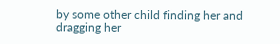by some other child finding her and dragging her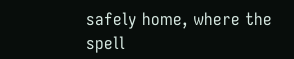safely home, where the spell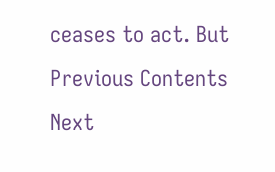ceases to act. But
Previous Contents Next